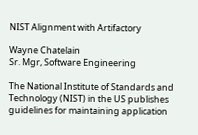NIST Alignment with Artifactory

Wayne Chatelain
Sr. Mgr, Software Engineering

The National Institute of Standards and Technology (NIST) in the US publishes guidelines for maintaining application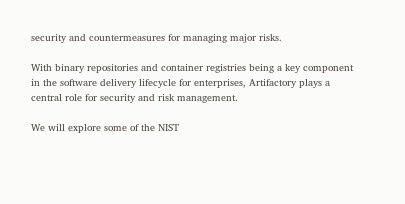security and countermeasures for managing major risks.

With binary repositories and container registries being a key component in the software delivery lifecycle for enterprises, Artifactory plays a central role for security and risk management.

We will explore some of the NIST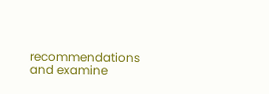recommendations and examine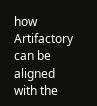how Artifactory can be aligned with the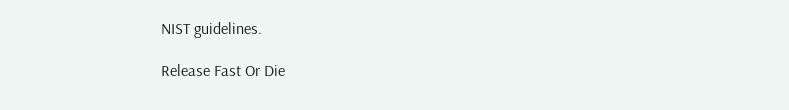NIST guidelines.

Release Fast Or Die